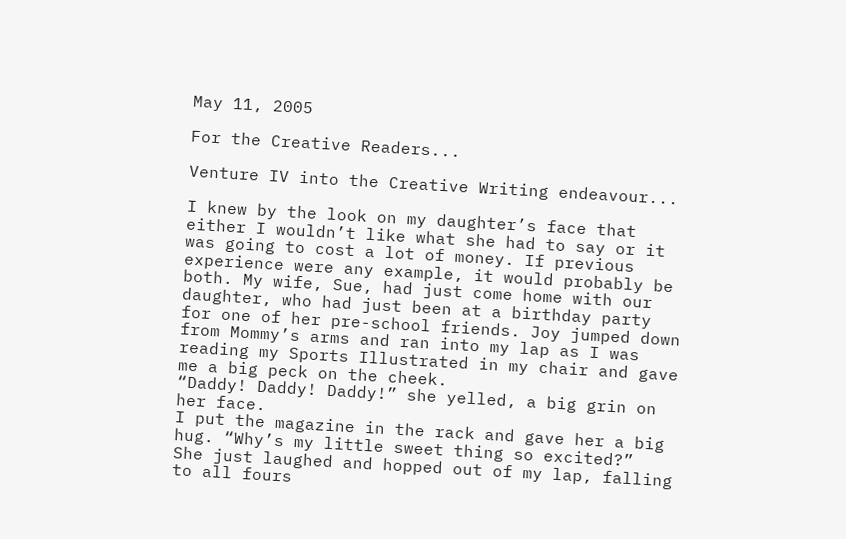May 11, 2005

For the Creative Readers...

Venture IV into the Creative Writing endeavour...

I knew by the look on my daughter’s face that either I wouldn’t like what she had to say or it was going to cost a lot of money. If previous experience were any example, it would probably be both. My wife, Sue, had just come home with our daughter, who had just been at a birthday party for one of her pre-school friends. Joy jumped down from Mommy’s arms and ran into my lap as I was reading my Sports Illustrated in my chair and gave me a big peck on the cheek.
“Daddy! Daddy! Daddy!” she yelled, a big grin on her face.
I put the magazine in the rack and gave her a big hug. “Why’s my little sweet thing so excited?”
She just laughed and hopped out of my lap, falling to all fours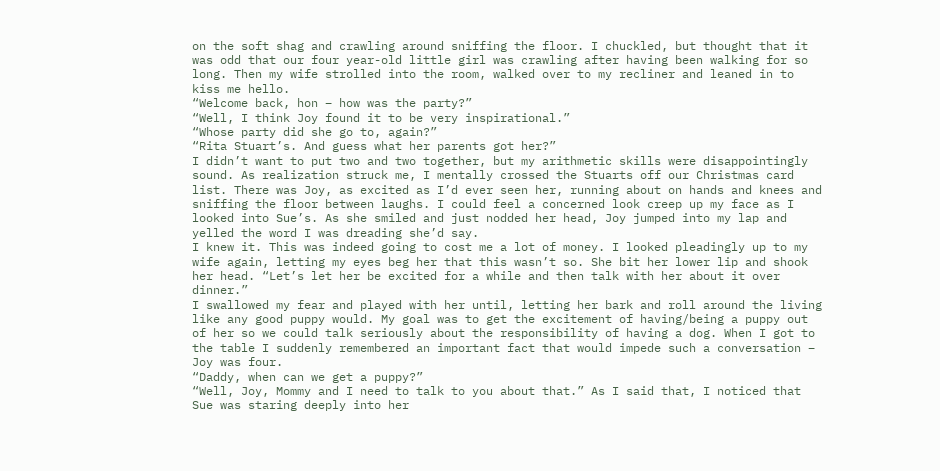on the soft shag and crawling around sniffing the floor. I chuckled, but thought that it was odd that our four year-old little girl was crawling after having been walking for so long. Then my wife strolled into the room, walked over to my recliner and leaned in to kiss me hello.
“Welcome back, hon – how was the party?”
“Well, I think Joy found it to be very inspirational.”
“Whose party did she go to, again?”
“Rita Stuart’s. And guess what her parents got her?”
I didn’t want to put two and two together, but my arithmetic skills were disappointingly sound. As realization struck me, I mentally crossed the Stuarts off our Christmas card list. There was Joy, as excited as I’d ever seen her, running about on hands and knees and sniffing the floor between laughs. I could feel a concerned look creep up my face as I looked into Sue’s. As she smiled and just nodded her head, Joy jumped into my lap and yelled the word I was dreading she’d say.
I knew it. This was indeed going to cost me a lot of money. I looked pleadingly up to my wife again, letting my eyes beg her that this wasn’t so. She bit her lower lip and shook her head. “Let’s let her be excited for a while and then talk with her about it over dinner.”
I swallowed my fear and played with her until, letting her bark and roll around the living like any good puppy would. My goal was to get the excitement of having/being a puppy out of her so we could talk seriously about the responsibility of having a dog. When I got to the table I suddenly remembered an important fact that would impede such a conversation – Joy was four.
“Daddy, when can we get a puppy?”
“Well, Joy, Mommy and I need to talk to you about that.” As I said that, I noticed that Sue was staring deeply into her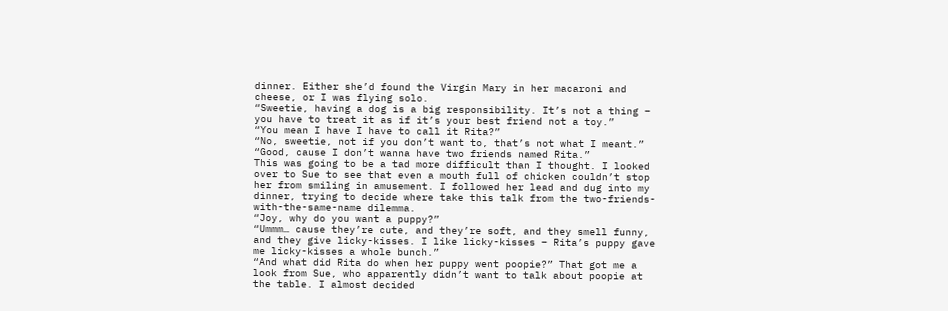dinner. Either she’d found the Virgin Mary in her macaroni and cheese, or I was flying solo.
“Sweetie, having a dog is a big responsibility. It’s not a thing – you have to treat it as if it’s your best friend not a toy.”
“You mean I have I have to call it Rita?”
“No, sweetie, not if you don’t want to, that’s not what I meant.”
“Good, cause I don’t wanna have two friends named Rita.”
This was going to be a tad more difficult than I thought. I looked over to Sue to see that even a mouth full of chicken couldn’t stop her from smiling in amusement. I followed her lead and dug into my dinner, trying to decide where take this talk from the two-friends-with-the-same-name dilemma.
“Joy, why do you want a puppy?”
“Ummm… cause they’re cute, and they’re soft, and they smell funny, and they give licky-kisses. I like licky-kisses – Rita’s puppy gave me licky-kisses a whole bunch.”
“And what did Rita do when her puppy went poopie?” That got me a look from Sue, who apparently didn’t want to talk about poopie at the table. I almost decided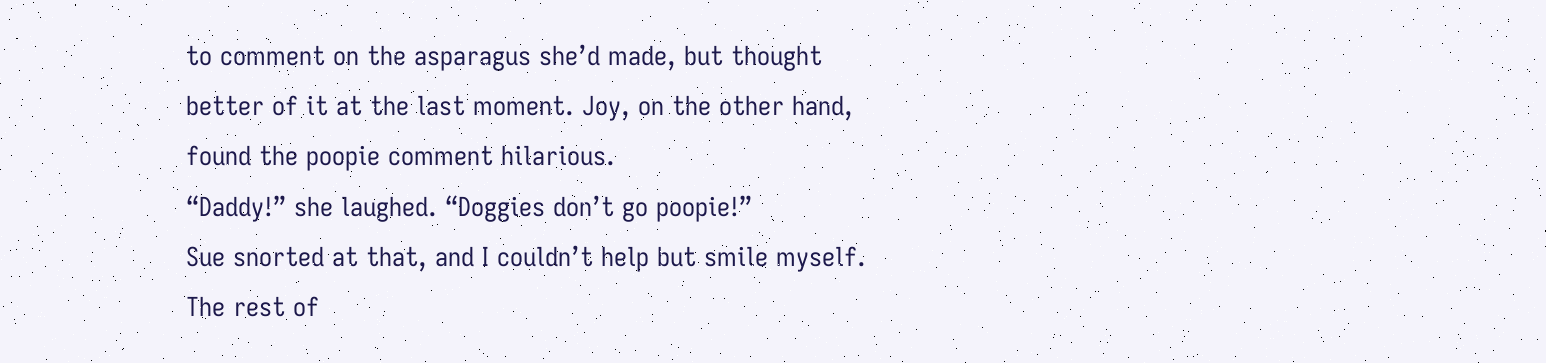to comment on the asparagus she’d made, but thought better of it at the last moment. Joy, on the other hand, found the poopie comment hilarious.
“Daddy!” she laughed. “Doggies don’t go poopie!”
Sue snorted at that, and I couldn’t help but smile myself. The rest of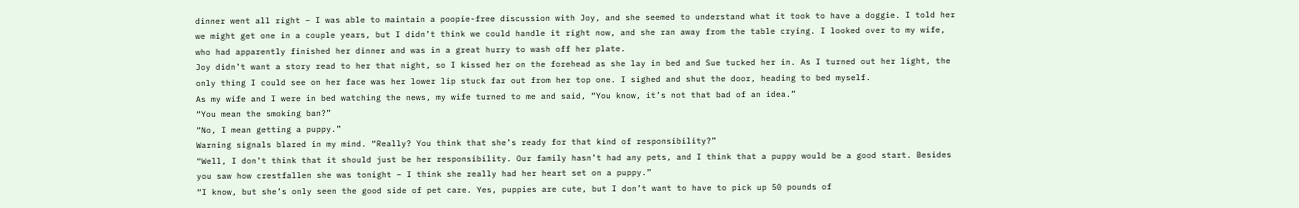dinner went all right – I was able to maintain a poopie-free discussion with Joy, and she seemed to understand what it took to have a doggie. I told her we might get one in a couple years, but I didn’t think we could handle it right now, and she ran away from the table crying. I looked over to my wife, who had apparently finished her dinner and was in a great hurry to wash off her plate.
Joy didn’t want a story read to her that night, so I kissed her on the forehead as she lay in bed and Sue tucked her in. As I turned out her light, the only thing I could see on her face was her lower lip stuck far out from her top one. I sighed and shut the door, heading to bed myself.
As my wife and I were in bed watching the news, my wife turned to me and said, “You know, it’s not that bad of an idea.”
“You mean the smoking ban?”
“No, I mean getting a puppy.”
Warning signals blared in my mind. “Really? You think that she’s ready for that kind of responsibility?”
“Well, I don’t think that it should just be her responsibility. Our family hasn’t had any pets, and I think that a puppy would be a good start. Besides you saw how crestfallen she was tonight – I think she really had her heart set on a puppy.”
“I know, but she’s only seen the good side of pet care. Yes, puppies are cute, but I don’t want to have to pick up 50 pounds of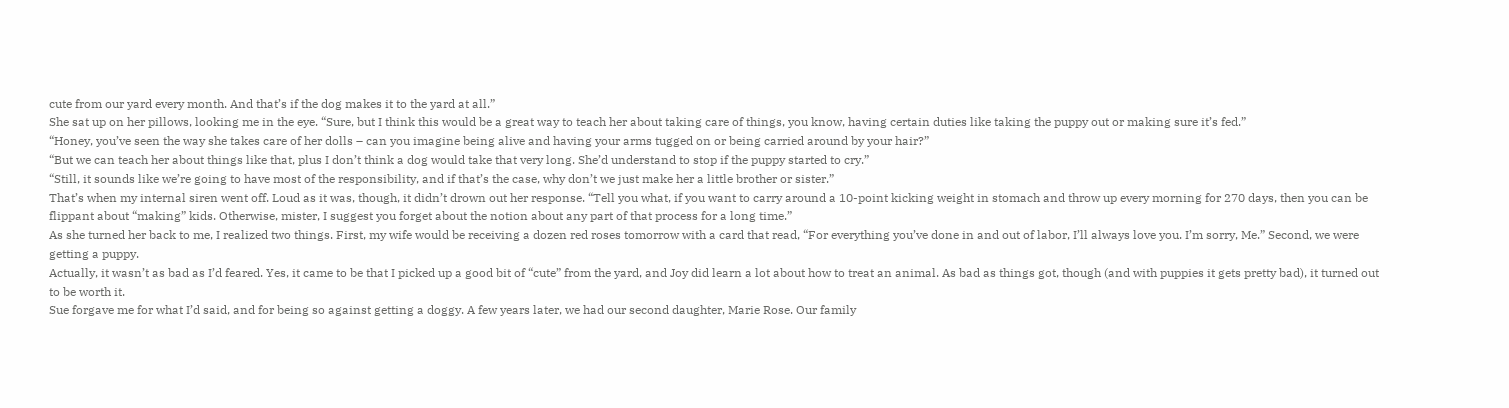cute from our yard every month. And that’s if the dog makes it to the yard at all.”
She sat up on her pillows, looking me in the eye. “Sure, but I think this would be a great way to teach her about taking care of things, you know, having certain duties like taking the puppy out or making sure it’s fed.”
“Honey, you’ve seen the way she takes care of her dolls – can you imagine being alive and having your arms tugged on or being carried around by your hair?”
“But we can teach her about things like that, plus I don’t think a dog would take that very long. She’d understand to stop if the puppy started to cry.”
“Still, it sounds like we’re going to have most of the responsibility, and if that’s the case, why don’t we just make her a little brother or sister.”
That’s when my internal siren went off. Loud as it was, though, it didn’t drown out her response. “Tell you what, if you want to carry around a 10-point kicking weight in stomach and throw up every morning for 270 days, then you can be flippant about “making” kids. Otherwise, mister, I suggest you forget about the notion about any part of that process for a long time.”
As she turned her back to me, I realized two things. First, my wife would be receiving a dozen red roses tomorrow with a card that read, “For everything you’ve done in and out of labor, I’ll always love you. I’m sorry, Me.” Second, we were getting a puppy.
Actually, it wasn’t as bad as I’d feared. Yes, it came to be that I picked up a good bit of “cute” from the yard, and Joy did learn a lot about how to treat an animal. As bad as things got, though (and with puppies it gets pretty bad), it turned out to be worth it.
Sue forgave me for what I’d said, and for being so against getting a doggy. A few years later, we had our second daughter, Marie Rose. Our family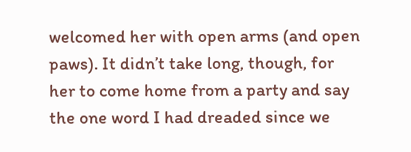welcomed her with open arms (and open paws). It didn’t take long, though, for her to come home from a party and say the one word I had dreaded since we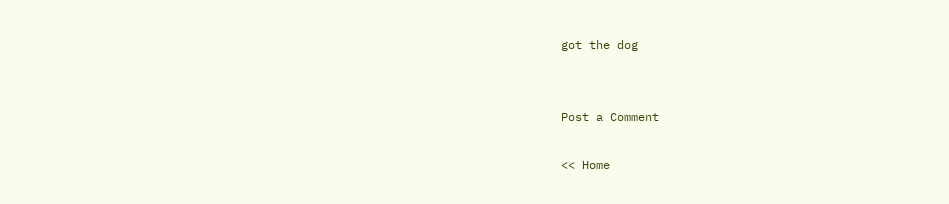got the dog


Post a Comment

<< Home